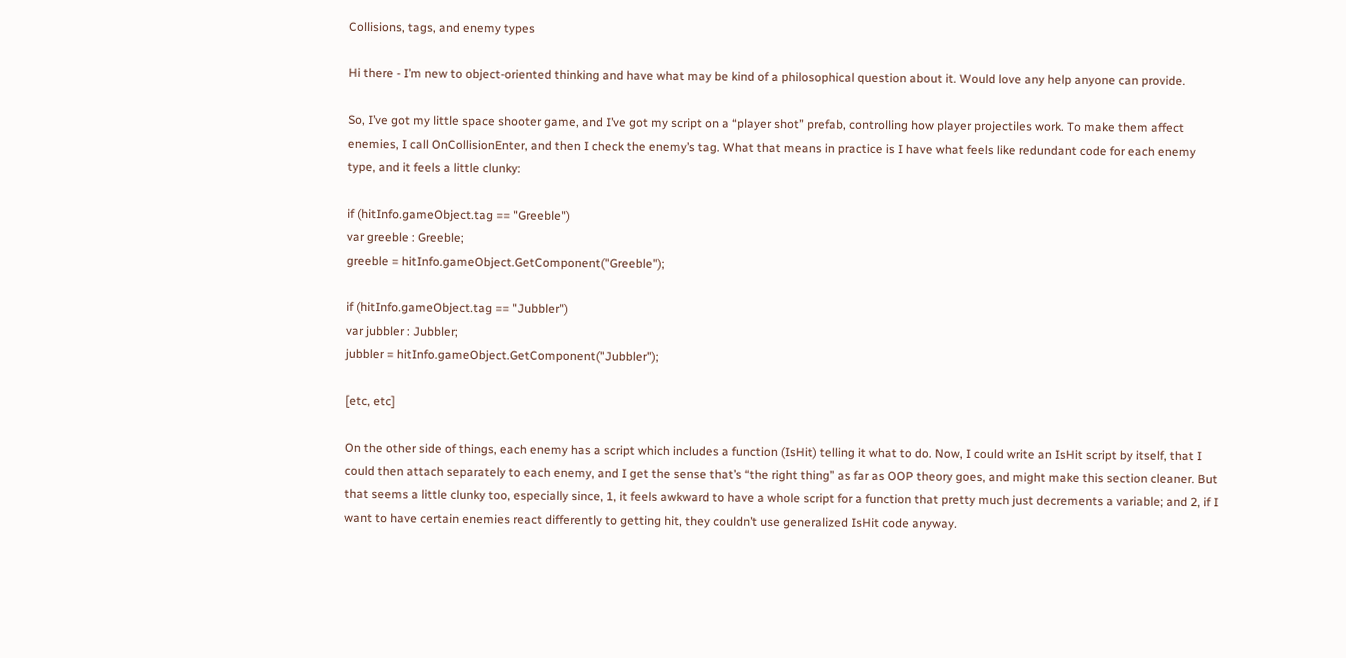Collisions, tags, and enemy types

Hi there - I’m new to object-oriented thinking and have what may be kind of a philosophical question about it. Would love any help anyone can provide.

So, I’ve got my little space shooter game, and I’ve got my script on a “player shot” prefab, controlling how player projectiles work. To make them affect enemies, I call OnCollisionEnter, and then I check the enemy’s tag. What that means in practice is I have what feels like redundant code for each enemy type, and it feels a little clunky:

if (hitInfo.gameObject.tag == "Greeble")
var greeble : Greeble;
greeble = hitInfo.gameObject.GetComponent("Greeble");

if (hitInfo.gameObject.tag == "Jubbler")
var jubbler : Jubbler;
jubbler = hitInfo.gameObject.GetComponent("Jubbler");

[etc, etc]

On the other side of things, each enemy has a script which includes a function (IsHit) telling it what to do. Now, I could write an IsHit script by itself, that I could then attach separately to each enemy, and I get the sense that’s “the right thing” as far as OOP theory goes, and might make this section cleaner. But that seems a little clunky too, especially since, 1, it feels awkward to have a whole script for a function that pretty much just decrements a variable; and 2, if I want to have certain enemies react differently to getting hit, they couldn’t use generalized IsHit code anyway.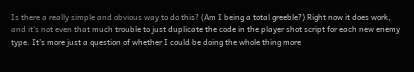Is there a really simple and obvious way to do this? (Am I being a total greeble?) Right now it does work, and it’s not even that much trouble to just duplicate the code in the player shot script for each new enemy type. It’s more just a question of whether I could be doing the whole thing more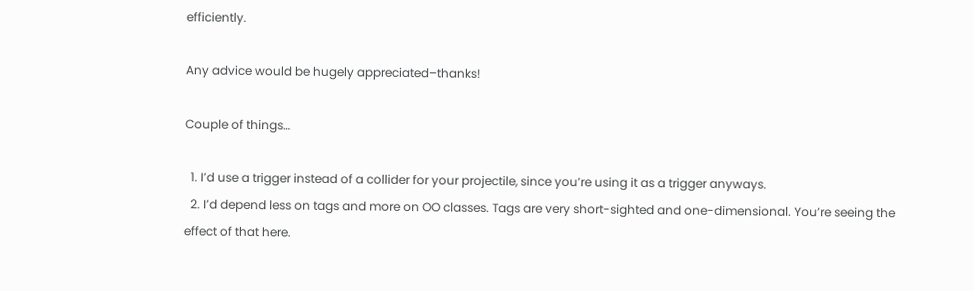efficiently.

Any advice would be hugely appreciated–thanks!

Couple of things…

  1. I’d use a trigger instead of a collider for your projectile, since you’re using it as a trigger anyways.
  2. I’d depend less on tags and more on OO classes. Tags are very short-sighted and one-dimensional. You’re seeing the effect of that here.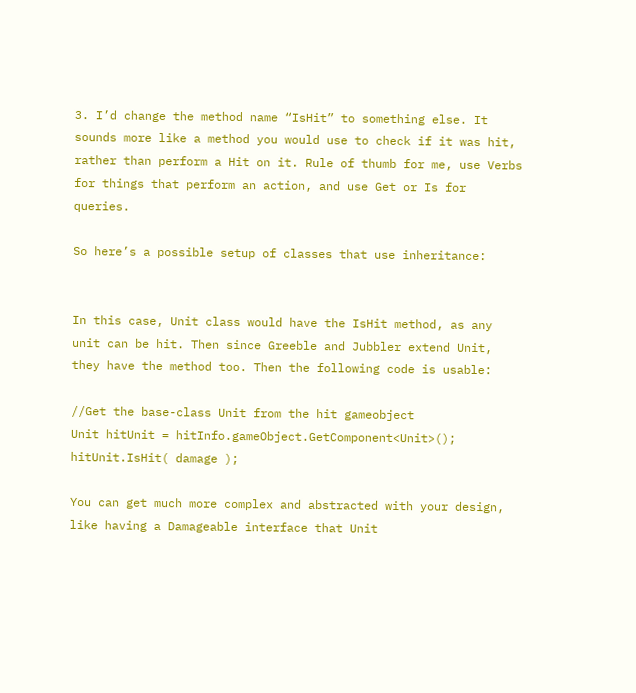3. I’d change the method name “IsHit” to something else. It sounds more like a method you would use to check if it was hit, rather than perform a Hit on it. Rule of thumb for me, use Verbs for things that perform an action, and use Get or Is for queries.

So here’s a possible setup of classes that use inheritance:


In this case, Unit class would have the IsHit method, as any unit can be hit. Then since Greeble and Jubbler extend Unit, they have the method too. Then the following code is usable:

//Get the base-class Unit from the hit gameobject
Unit hitUnit = hitInfo.gameObject.GetComponent<Unit>();
hitUnit.IsHit( damage );

You can get much more complex and abstracted with your design, like having a Damageable interface that Unit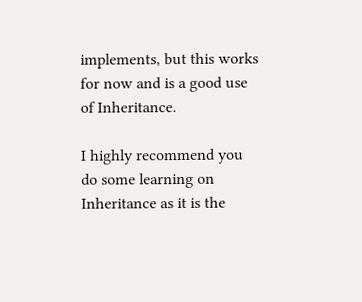implements, but this works for now and is a good use of Inheritance.

I highly recommend you do some learning on Inheritance as it is the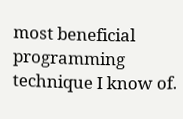most beneficial programming technique I know of.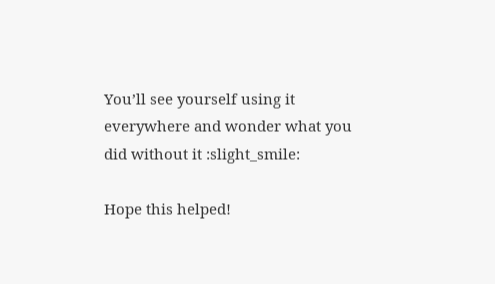You’ll see yourself using it everywhere and wonder what you did without it :slight_smile:

Hope this helped!